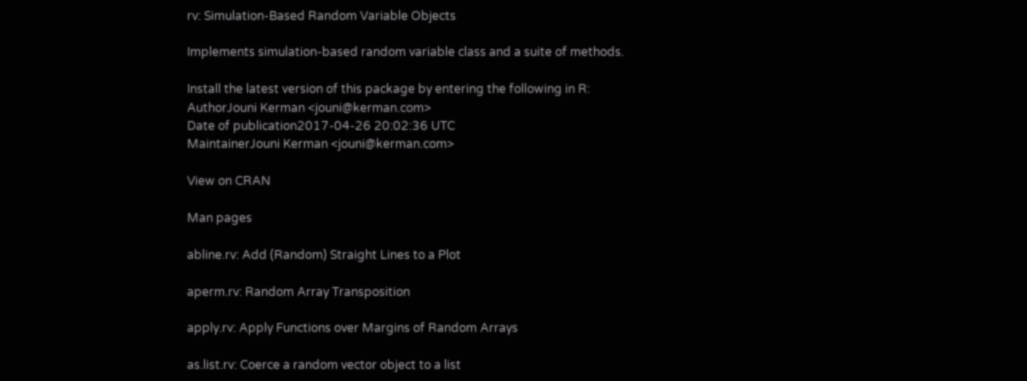rv: Simulation-Based Random Variable Objects

Implements simulation-based random variable class and a suite of methods.

Install the latest version of this package by entering the following in R:
AuthorJouni Kerman <jouni@kerman.com>
Date of publication2017-04-26 20:02:36 UTC
MaintainerJouni Kerman <jouni@kerman.com>

View on CRAN

Man pages

abline.rv: Add (Random) Straight Lines to a Plot

aperm.rv: Random Array Transposition

apply.rv: Apply Functions over Margins of Random Arrays

as.list.rv: Coerce a random vector object to a list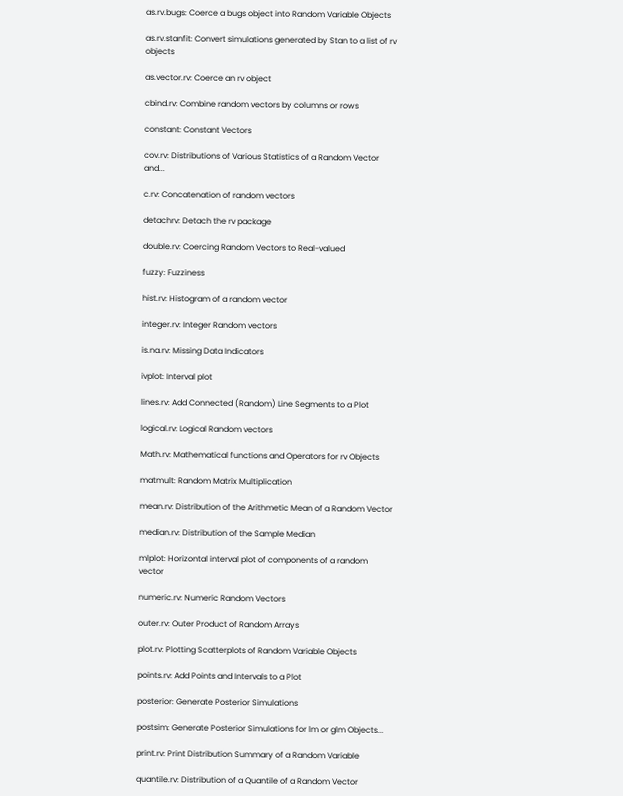as.rv.bugs: Coerce a bugs object into Random Variable Objects

as.rv.stanfit: Convert simulations generated by Stan to a list of rv objects

as.vector.rv: Coerce an rv object

cbind.rv: Combine random vectors by columns or rows

constant: Constant Vectors

cov.rv: Distributions of Various Statistics of a Random Vector and...

c.rv: Concatenation of random vectors

detachrv: Detach the rv package

double.rv: Coercing Random Vectors to Real-valued

fuzzy: Fuzziness

hist.rv: Histogram of a random vector

integer.rv: Integer Random vectors

is.na.rv: Missing Data Indicators

ivplot: Interval plot

lines.rv: Add Connected (Random) Line Segments to a Plot

logical.rv: Logical Random vectors

Math.rv: Mathematical functions and Operators for rv Objects

matmult: Random Matrix Multiplication

mean.rv: Distribution of the Arithmetic Mean of a Random Vector

median.rv: Distribution of the Sample Median

mlplot: Horizontal interval plot of components of a random vector

numeric.rv: Numeric Random Vectors

outer.rv: Outer Product of Random Arrays

plot.rv: Plotting Scatterplots of Random Variable Objects

points.rv: Add Points and Intervals to a Plot

posterior: Generate Posterior Simulations

postsim: Generate Posterior Simulations for lm or glm Objects...

print.rv: Print Distribution Summary of a Random Variable

quantile.rv: Distribution of a Quantile of a Random Vector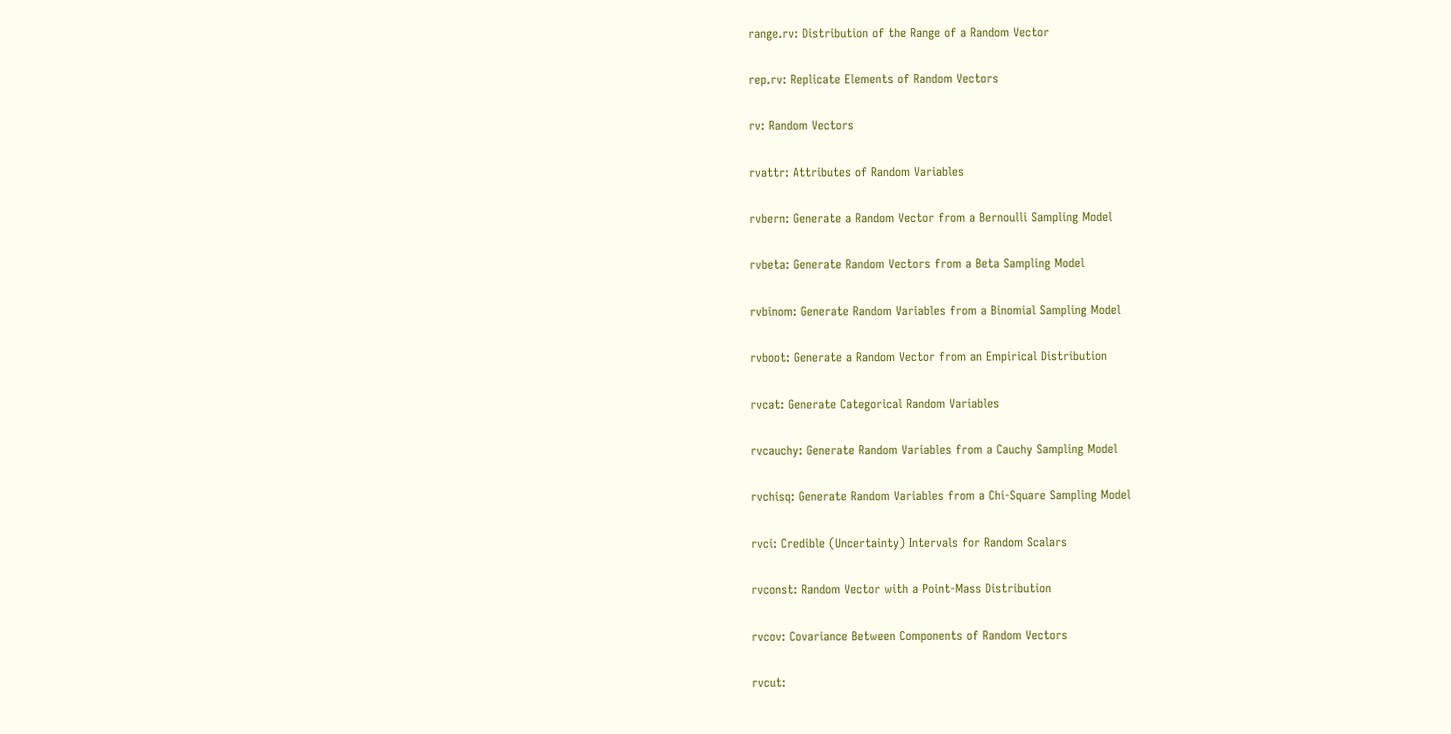range.rv: Distribution of the Range of a Random Vector

rep.rv: Replicate Elements of Random Vectors

rv: Random Vectors

rvattr: Attributes of Random Variables

rvbern: Generate a Random Vector from a Bernoulli Sampling Model

rvbeta: Generate Random Vectors from a Beta Sampling Model

rvbinom: Generate Random Variables from a Binomial Sampling Model

rvboot: Generate a Random Vector from an Empirical Distribution

rvcat: Generate Categorical Random Variables

rvcauchy: Generate Random Variables from a Cauchy Sampling Model

rvchisq: Generate Random Variables from a Chi-Square Sampling Model

rvci: Credible (Uncertainty) Intervals for Random Scalars

rvconst: Random Vector with a Point-Mass Distribution

rvcov: Covariance Between Components of Random Vectors

rvcut: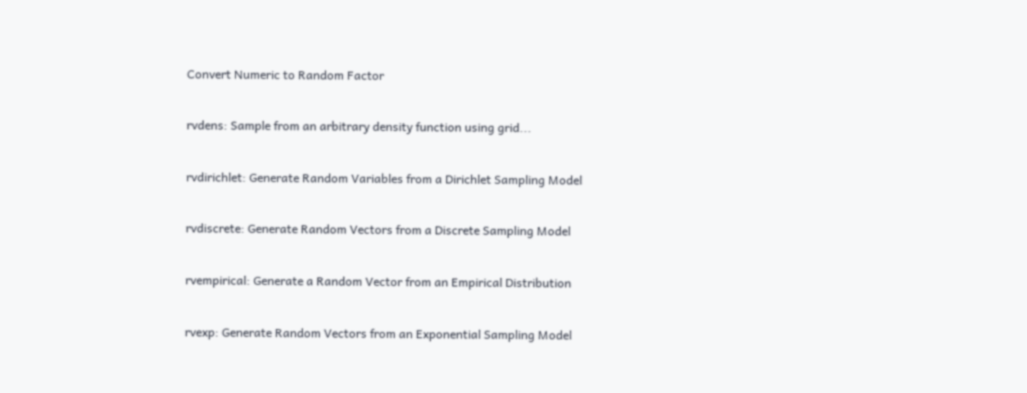Convert Numeric to Random Factor

rvdens: Sample from an arbitrary density function using grid...

rvdirichlet: Generate Random Variables from a Dirichlet Sampling Model

rvdiscrete: Generate Random Vectors from a Discrete Sampling Model

rvempirical: Generate a Random Vector from an Empirical Distribution

rvexp: Generate Random Vectors from an Exponential Sampling Model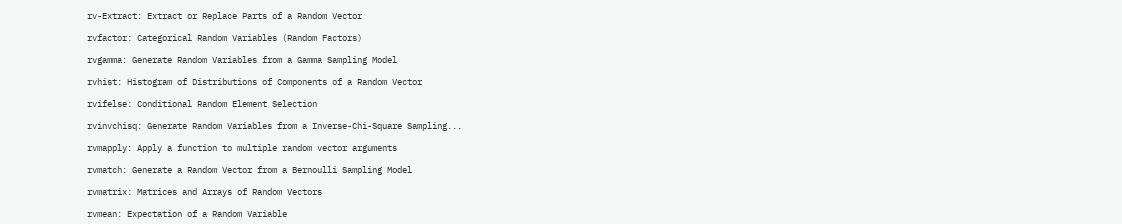rv-Extract: Extract or Replace Parts of a Random Vector

rvfactor: Categorical Random Variables (Random Factors)

rvgamma: Generate Random Variables from a Gamma Sampling Model

rvhist: Histogram of Distributions of Components of a Random Vector

rvifelse: Conditional Random Element Selection

rvinvchisq: Generate Random Variables from a Inverse-Chi-Square Sampling...

rvmapply: Apply a function to multiple random vector arguments

rvmatch: Generate a Random Vector from a Bernoulli Sampling Model

rvmatrix: Matrices and Arrays of Random Vectors

rvmean: Expectation of a Random Variable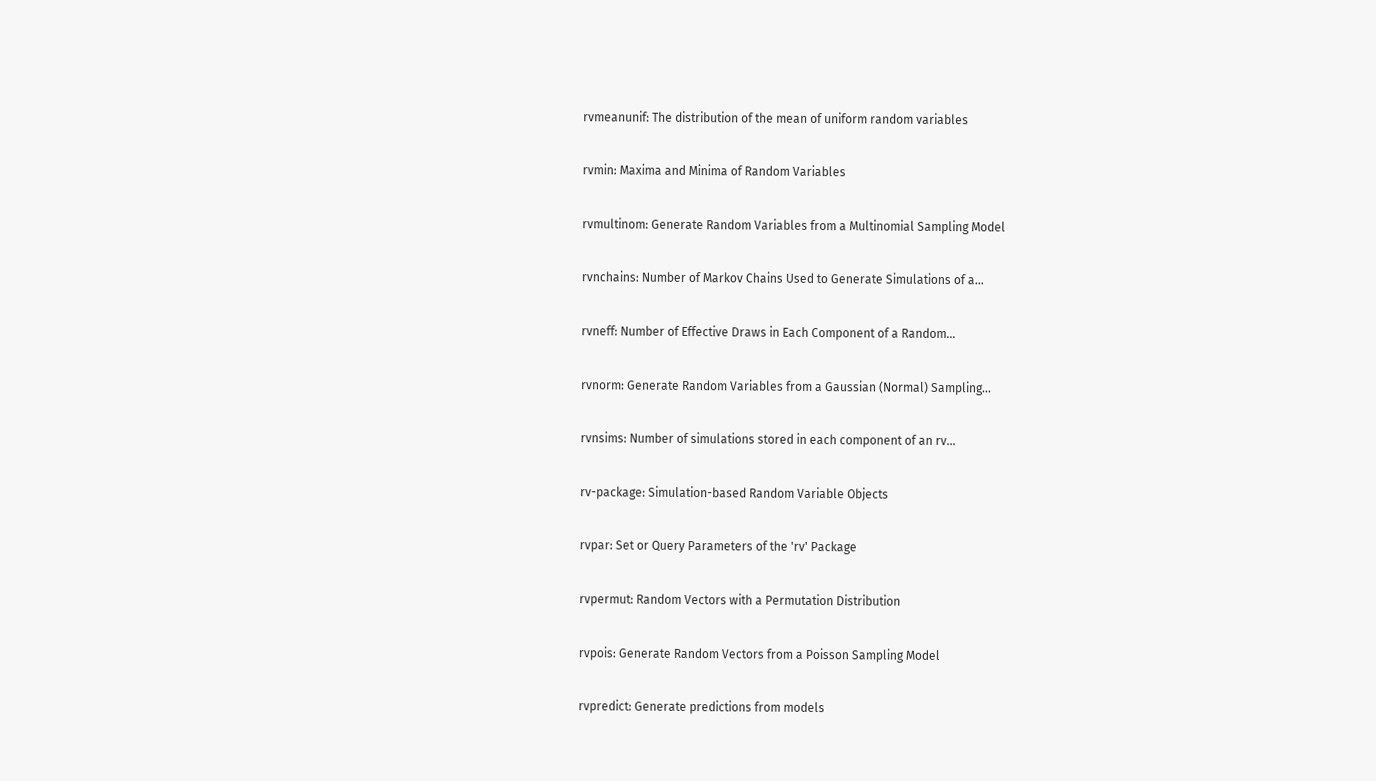rvmeanunif: The distribution of the mean of uniform random variables

rvmin: Maxima and Minima of Random Variables

rvmultinom: Generate Random Variables from a Multinomial Sampling Model

rvnchains: Number of Markov Chains Used to Generate Simulations of a...

rvneff: Number of Effective Draws in Each Component of a Random...

rvnorm: Generate Random Variables from a Gaussian (Normal) Sampling...

rvnsims: Number of simulations stored in each component of an rv...

rv-package: Simulation-based Random Variable Objects

rvpar: Set or Query Parameters of the 'rv' Package

rvpermut: Random Vectors with a Permutation Distribution

rvpois: Generate Random Vectors from a Poisson Sampling Model

rvpredict: Generate predictions from models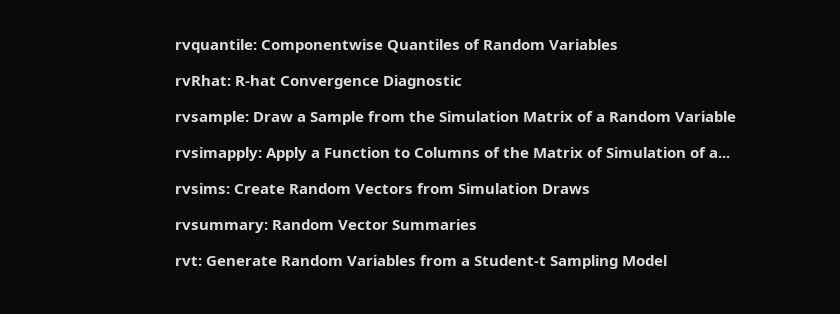rvquantile: Componentwise Quantiles of Random Variables

rvRhat: R-hat Convergence Diagnostic

rvsample: Draw a Sample from the Simulation Matrix of a Random Variable

rvsimapply: Apply a Function to Columns of the Matrix of Simulation of a...

rvsims: Create Random Vectors from Simulation Draws

rvsummary: Random Vector Summaries

rvt: Generate Random Variables from a Student-t Sampling Model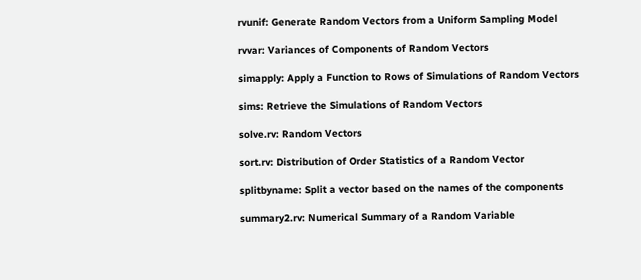rvunif: Generate Random Vectors from a Uniform Sampling Model

rvvar: Variances of Components of Random Vectors

simapply: Apply a Function to Rows of Simulations of Random Vectors

sims: Retrieve the Simulations of Random Vectors

solve.rv: Random Vectors

sort.rv: Distribution of Order Statistics of a Random Vector

splitbyname: Split a vector based on the names of the components

summary2.rv: Numerical Summary of a Random Variable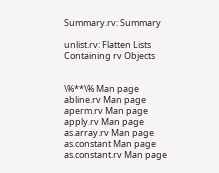Summary.rv: Summary

unlist.rv: Flatten Lists Containing rv Objects


\%**\% Man page
abline.rv Man page
aperm.rv Man page
apply.rv Man page
as.array.rv Man page
as.constant Man page
as.constant.rv Man page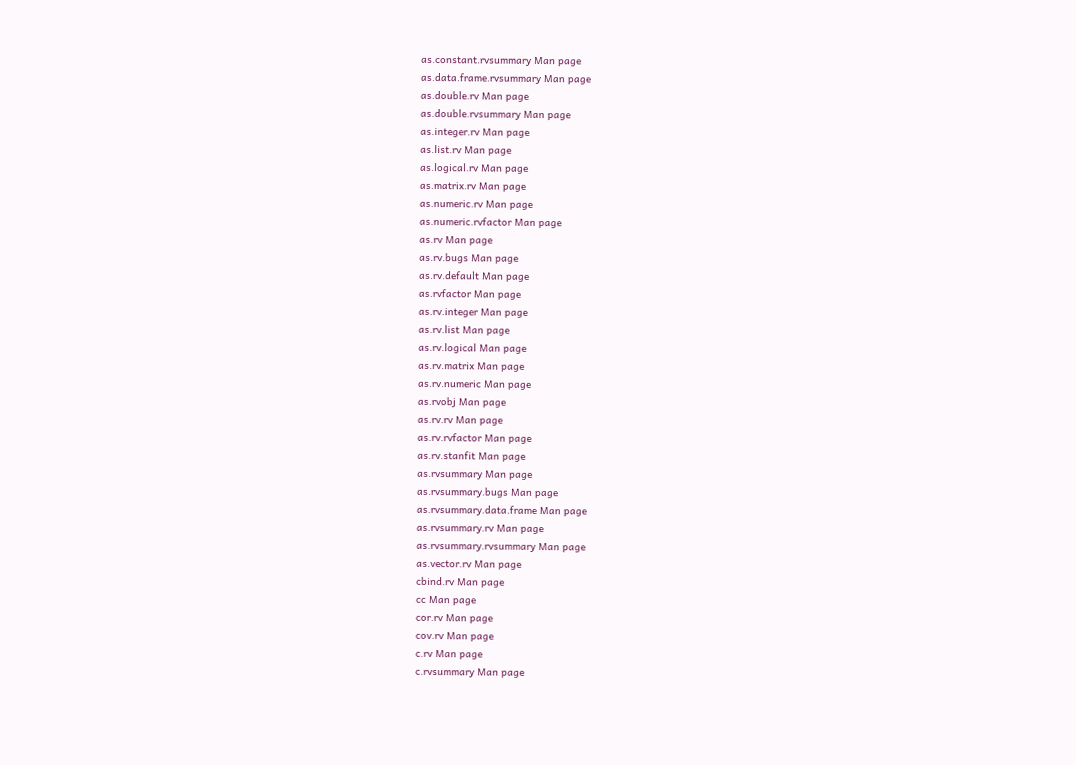as.constant.rvsummary Man page
as.data.frame.rvsummary Man page
as.double.rv Man page
as.double.rvsummary Man page
as.integer.rv Man page
as.list.rv Man page
as.logical.rv Man page
as.matrix.rv Man page
as.numeric.rv Man page
as.numeric.rvfactor Man page
as.rv Man page
as.rv.bugs Man page
as.rv.default Man page
as.rvfactor Man page
as.rv.integer Man page
as.rv.list Man page
as.rv.logical Man page
as.rv.matrix Man page
as.rv.numeric Man page
as.rvobj Man page
as.rv.rv Man page
as.rv.rvfactor Man page
as.rv.stanfit Man page
as.rvsummary Man page
as.rvsummary.bugs Man page
as.rvsummary.data.frame Man page
as.rvsummary.rv Man page
as.rvsummary.rvsummary Man page
as.vector.rv Man page
cbind.rv Man page
cc Man page
cor.rv Man page
cov.rv Man page
c.rv Man page
c.rvsummary Man page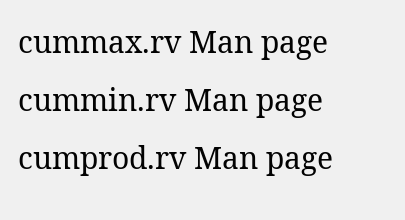cummax.rv Man page
cummin.rv Man page
cumprod.rv Man page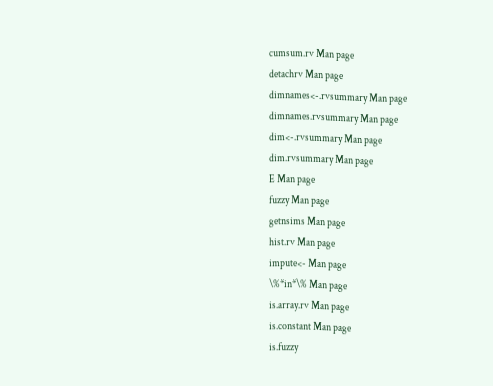cumsum.rv Man page
detachrv Man page
dimnames<-.rvsummary Man page
dimnames.rvsummary Man page
dim<-.rvsummary Man page
dim.rvsummary Man page
E Man page
fuzzy Man page
getnsims Man page
hist.rv Man page
impute<- Man page
\%*in*\% Man page
is.array.rv Man page
is.constant Man page
is.fuzzy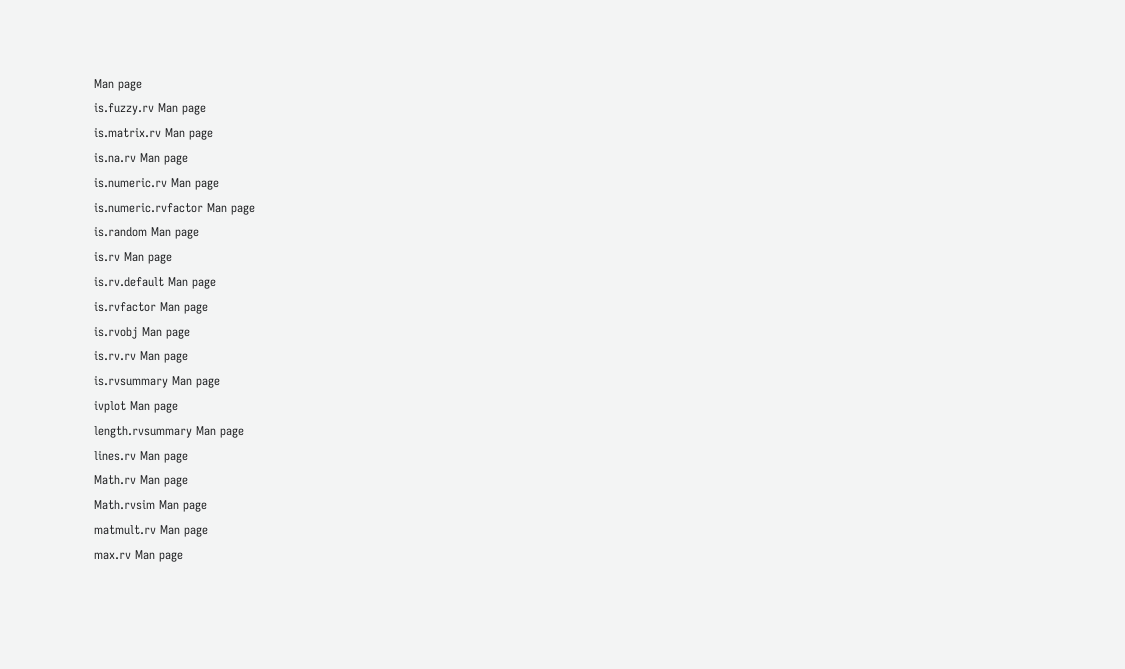Man page
is.fuzzy.rv Man page
is.matrix.rv Man page
is.na.rv Man page
is.numeric.rv Man page
is.numeric.rvfactor Man page
is.random Man page
is.rv Man page
is.rv.default Man page
is.rvfactor Man page
is.rvobj Man page
is.rv.rv Man page
is.rvsummary Man page
ivplot Man page
length.rvsummary Man page
lines.rv Man page
Math.rv Man page
Math.rvsim Man page
matmult.rv Man page
max.rv Man page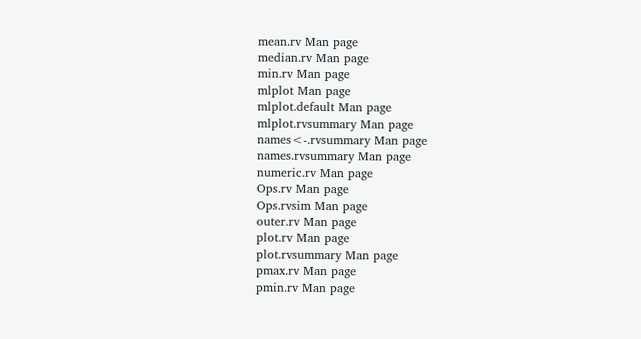mean.rv Man page
median.rv Man page
min.rv Man page
mlplot Man page
mlplot.default Man page
mlplot.rvsummary Man page
names<-.rvsummary Man page
names.rvsummary Man page
numeric.rv Man page
Ops.rv Man page
Ops.rvsim Man page
outer.rv Man page
plot.rv Man page
plot.rvsummary Man page
pmax.rv Man page
pmin.rv Man page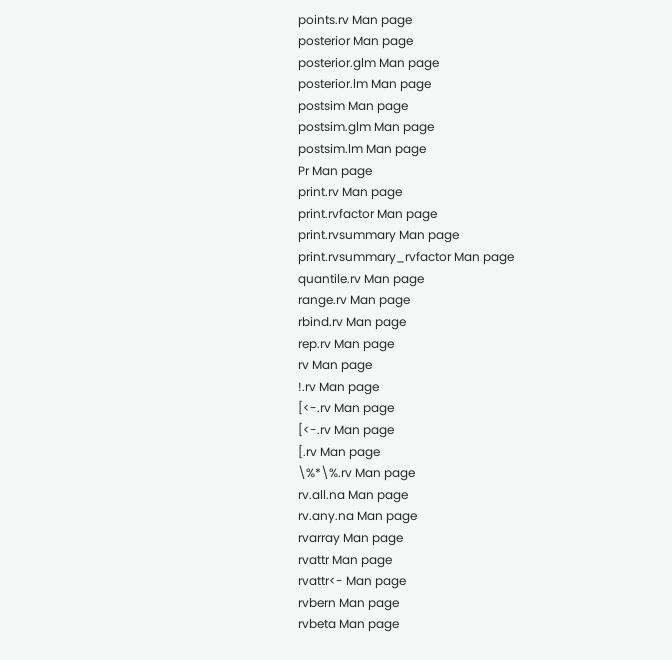points.rv Man page
posterior Man page
posterior.glm Man page
posterior.lm Man page
postsim Man page
postsim.glm Man page
postsim.lm Man page
Pr Man page
print.rv Man page
print.rvfactor Man page
print.rvsummary Man page
print.rvsummary_rvfactor Man page
quantile.rv Man page
range.rv Man page
rbind.rv Man page
rep.rv Man page
rv Man page
!.rv Man page
[<-.rv Man page
[<-.rv Man page
[.rv Man page
\%*\%.rv Man page
rv.all.na Man page
rv.any.na Man page
rvarray Man page
rvattr Man page
rvattr<- Man page
rvbern Man page
rvbeta Man page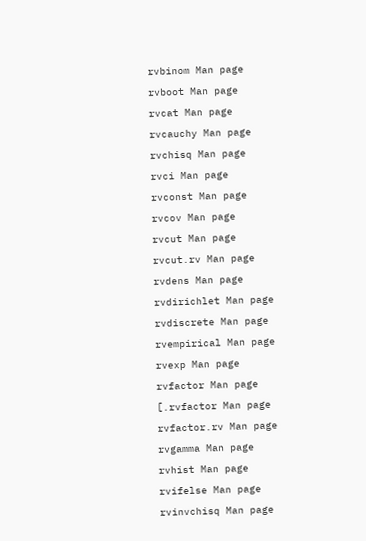rvbinom Man page
rvboot Man page
rvcat Man page
rvcauchy Man page
rvchisq Man page
rvci Man page
rvconst Man page
rvcov Man page
rvcut Man page
rvcut.rv Man page
rvdens Man page
rvdirichlet Man page
rvdiscrete Man page
rvempirical Man page
rvexp Man page
rvfactor Man page
[.rvfactor Man page
rvfactor.rv Man page
rvgamma Man page
rvhist Man page
rvifelse Man page
rvinvchisq Man page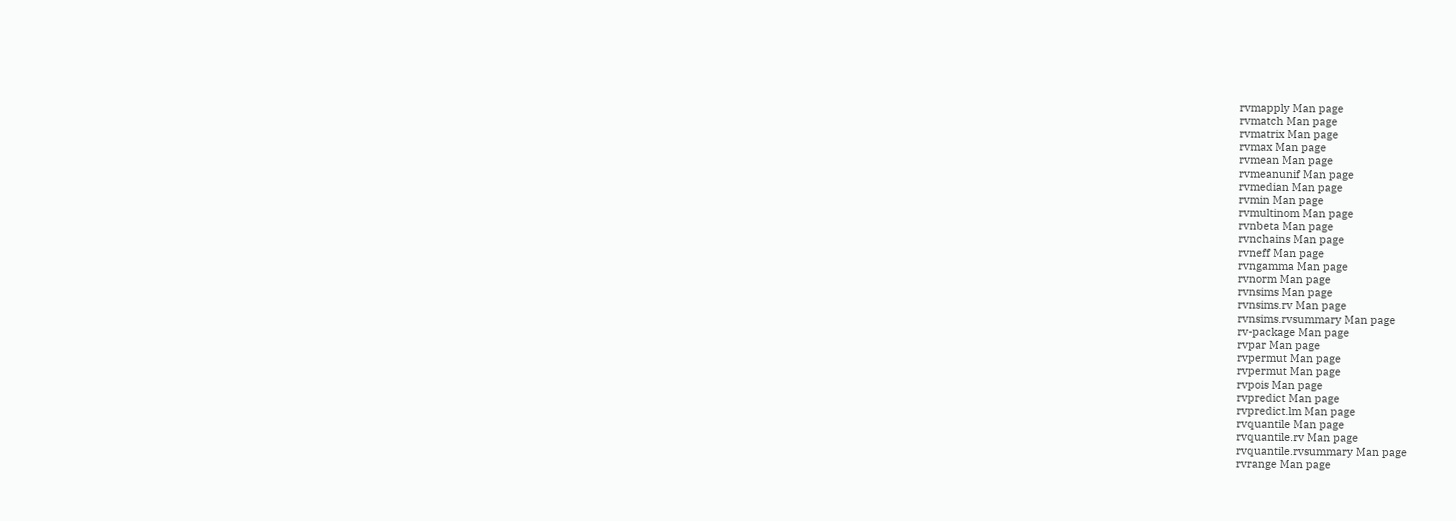rvmapply Man page
rvmatch Man page
rvmatrix Man page
rvmax Man page
rvmean Man page
rvmeanunif Man page
rvmedian Man page
rvmin Man page
rvmultinom Man page
rvnbeta Man page
rvnchains Man page
rvneff Man page
rvngamma Man page
rvnorm Man page
rvnsims Man page
rvnsims.rv Man page
rvnsims.rvsummary Man page
rv-package Man page
rvpar Man page
rvpermut Man page
rvpermut Man page
rvpois Man page
rvpredict Man page
rvpredict.lm Man page
rvquantile Man page
rvquantile.rv Man page
rvquantile.rvsummary Man page
rvrange Man page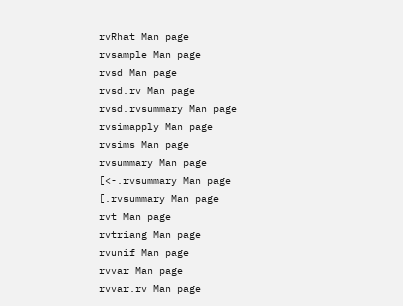rvRhat Man page
rvsample Man page
rvsd Man page
rvsd.rv Man page
rvsd.rvsummary Man page
rvsimapply Man page
rvsims Man page
rvsummary Man page
[<-.rvsummary Man page
[.rvsummary Man page
rvt Man page
rvtriang Man page
rvunif Man page
rvvar Man page
rvvar.rv Man page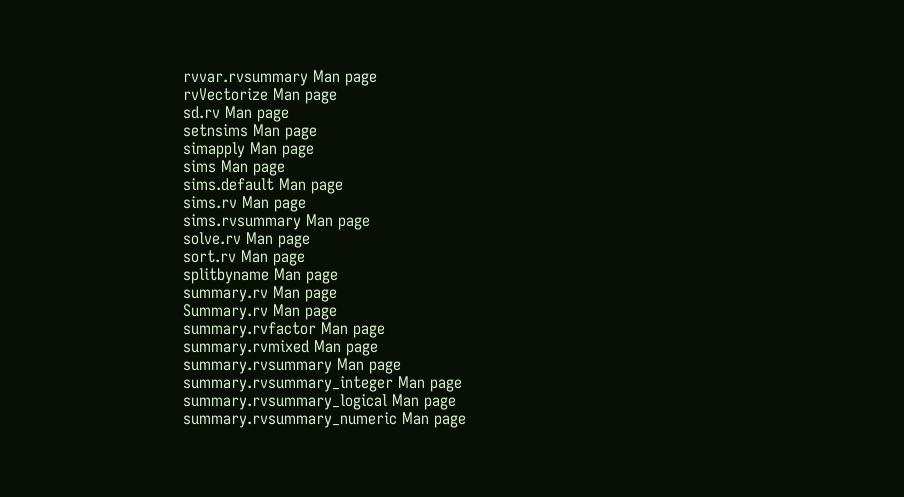rvvar.rvsummary Man page
rvVectorize Man page
sd.rv Man page
setnsims Man page
simapply Man page
sims Man page
sims.default Man page
sims.rv Man page
sims.rvsummary Man page
solve.rv Man page
sort.rv Man page
splitbyname Man page
summary.rv Man page
Summary.rv Man page
summary.rvfactor Man page
summary.rvmixed Man page
summary.rvsummary Man page
summary.rvsummary_integer Man page
summary.rvsummary_logical Man page
summary.rvsummary_numeric Man page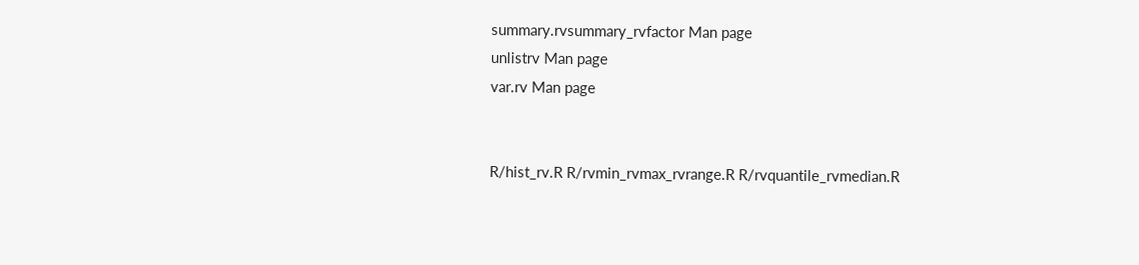summary.rvsummary_rvfactor Man page
unlistrv Man page
var.rv Man page


R/hist_rv.R R/rvmin_rvmax_rvrange.R R/rvquantile_rvmedian.R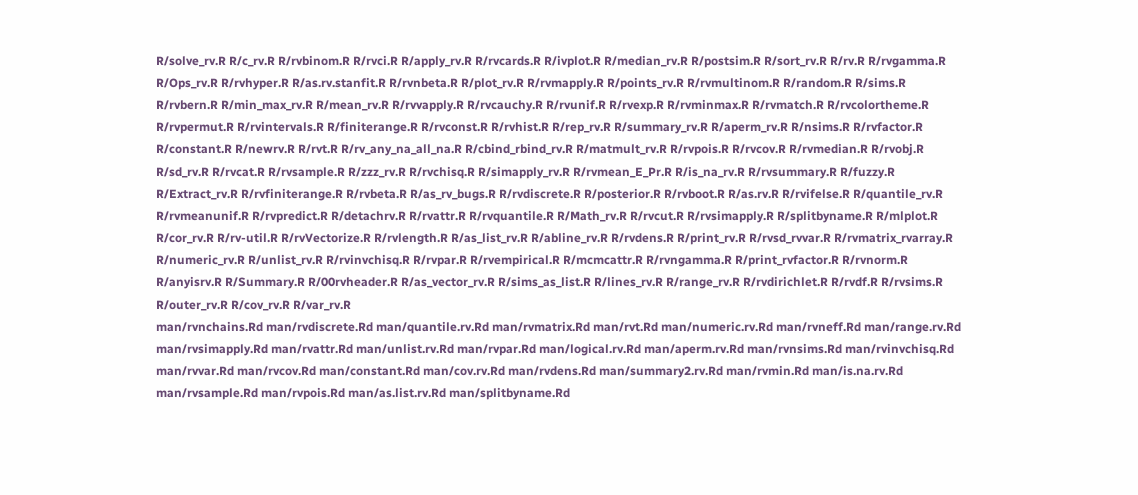R/solve_rv.R R/c_rv.R R/rvbinom.R R/rvci.R R/apply_rv.R R/rvcards.R R/ivplot.R R/median_rv.R R/postsim.R R/sort_rv.R R/rv.R R/rvgamma.R R/Ops_rv.R R/rvhyper.R R/as.rv.stanfit.R R/rvnbeta.R R/plot_rv.R R/rvmapply.R R/points_rv.R R/rvmultinom.R R/random.R R/sims.R R/rvbern.R R/min_max_rv.R R/mean_rv.R R/rvvapply.R R/rvcauchy.R R/rvunif.R R/rvexp.R R/rvminmax.R R/rvmatch.R R/rvcolortheme.R R/rvpermut.R R/rvintervals.R R/finiterange.R R/rvconst.R R/rvhist.R R/rep_rv.R R/summary_rv.R R/aperm_rv.R R/nsims.R R/rvfactor.R R/constant.R R/newrv.R R/rvt.R R/rv_any_na_all_na.R R/cbind_rbind_rv.R R/matmult_rv.R R/rvpois.R R/rvcov.R R/rvmedian.R R/rvobj.R R/sd_rv.R R/rvcat.R R/rvsample.R R/zzz_rv.R R/rvchisq.R R/simapply_rv.R R/rvmean_E_Pr.R R/is_na_rv.R R/rvsummary.R R/fuzzy.R R/Extract_rv.R R/rvfiniterange.R R/rvbeta.R R/as_rv_bugs.R R/rvdiscrete.R R/posterior.R R/rvboot.R R/as.rv.R R/rvifelse.R R/quantile_rv.R R/rvmeanunif.R R/rvpredict.R R/detachrv.R R/rvattr.R R/rvquantile.R R/Math_rv.R R/rvcut.R R/rvsimapply.R R/splitbyname.R R/mlplot.R R/cor_rv.R R/rv-util.R R/rvVectorize.R R/rvlength.R R/as_list_rv.R R/abline_rv.R R/rvdens.R R/print_rv.R R/rvsd_rvvar.R R/rvmatrix_rvarray.R R/numeric_rv.R R/unlist_rv.R R/rvinvchisq.R R/rvpar.R R/rvempirical.R R/mcmcattr.R R/rvngamma.R R/print_rvfactor.R R/rvnorm.R R/anyisrv.R R/Summary.R R/00rvheader.R R/as_vector_rv.R R/sims_as_list.R R/lines_rv.R R/range_rv.R R/rvdirichlet.R R/rvdf.R R/rvsims.R R/outer_rv.R R/cov_rv.R R/var_rv.R
man/rvnchains.Rd man/rvdiscrete.Rd man/quantile.rv.Rd man/rvmatrix.Rd man/rvt.Rd man/numeric.rv.Rd man/rvneff.Rd man/range.rv.Rd man/rvsimapply.Rd man/rvattr.Rd man/unlist.rv.Rd man/rvpar.Rd man/logical.rv.Rd man/aperm.rv.Rd man/rvnsims.Rd man/rvinvchisq.Rd man/rvvar.Rd man/rvcov.Rd man/constant.Rd man/cov.rv.Rd man/rvdens.Rd man/summary2.rv.Rd man/rvmin.Rd man/is.na.rv.Rd man/rvsample.Rd man/rvpois.Rd man/as.list.rv.Rd man/splitbyname.Rd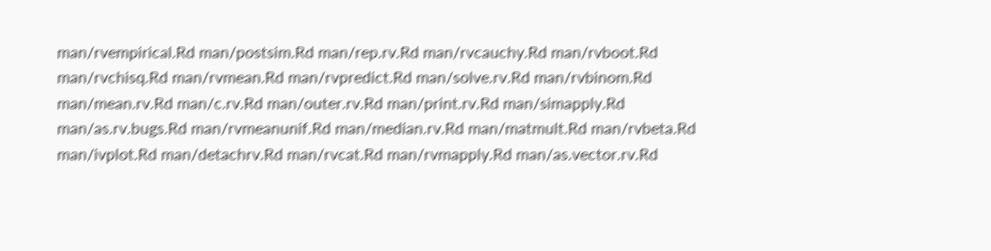man/rvempirical.Rd man/postsim.Rd man/rep.rv.Rd man/rvcauchy.Rd man/rvboot.Rd man/rvchisq.Rd man/rvmean.Rd man/rvpredict.Rd man/solve.rv.Rd man/rvbinom.Rd man/mean.rv.Rd man/c.rv.Rd man/outer.rv.Rd man/print.rv.Rd man/simapply.Rd man/as.rv.bugs.Rd man/rvmeanunif.Rd man/median.rv.Rd man/matmult.Rd man/rvbeta.Rd man/ivplot.Rd man/detachrv.Rd man/rvcat.Rd man/rvmapply.Rd man/as.vector.rv.Rd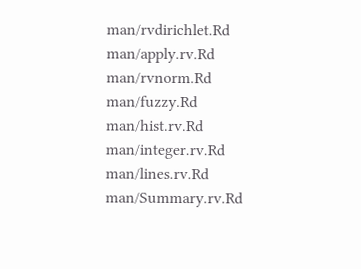man/rvdirichlet.Rd man/apply.rv.Rd man/rvnorm.Rd man/fuzzy.Rd man/hist.rv.Rd man/integer.rv.Rd man/lines.rv.Rd man/Summary.rv.Rd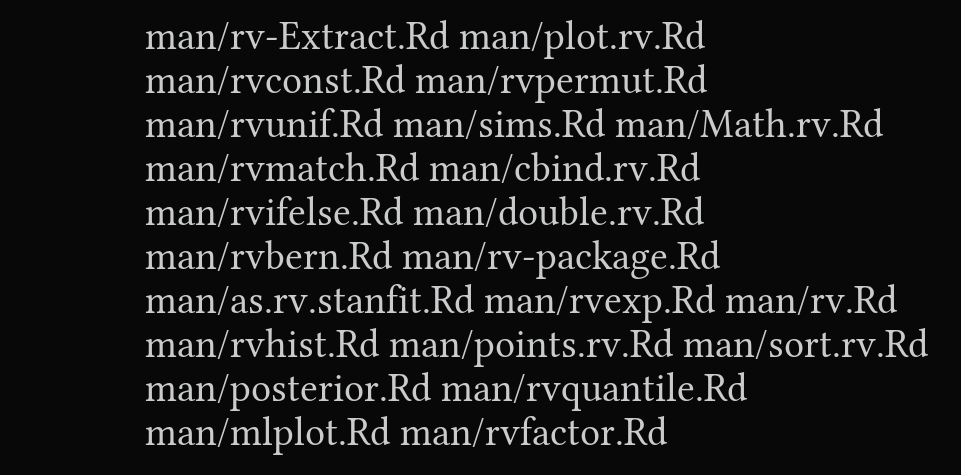man/rv-Extract.Rd man/plot.rv.Rd man/rvconst.Rd man/rvpermut.Rd man/rvunif.Rd man/sims.Rd man/Math.rv.Rd man/rvmatch.Rd man/cbind.rv.Rd man/rvifelse.Rd man/double.rv.Rd man/rvbern.Rd man/rv-package.Rd man/as.rv.stanfit.Rd man/rvexp.Rd man/rv.Rd man/rvhist.Rd man/points.rv.Rd man/sort.rv.Rd man/posterior.Rd man/rvquantile.Rd man/mlplot.Rd man/rvfactor.Rd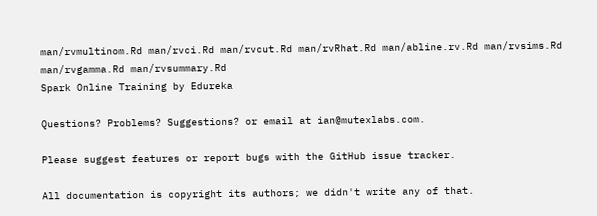man/rvmultinom.Rd man/rvci.Rd man/rvcut.Rd man/rvRhat.Rd man/abline.rv.Rd man/rvsims.Rd man/rvgamma.Rd man/rvsummary.Rd
Spark Online Training by Edureka

Questions? Problems? Suggestions? or email at ian@mutexlabs.com.

Please suggest features or report bugs with the GitHub issue tracker.

All documentation is copyright its authors; we didn't write any of that.